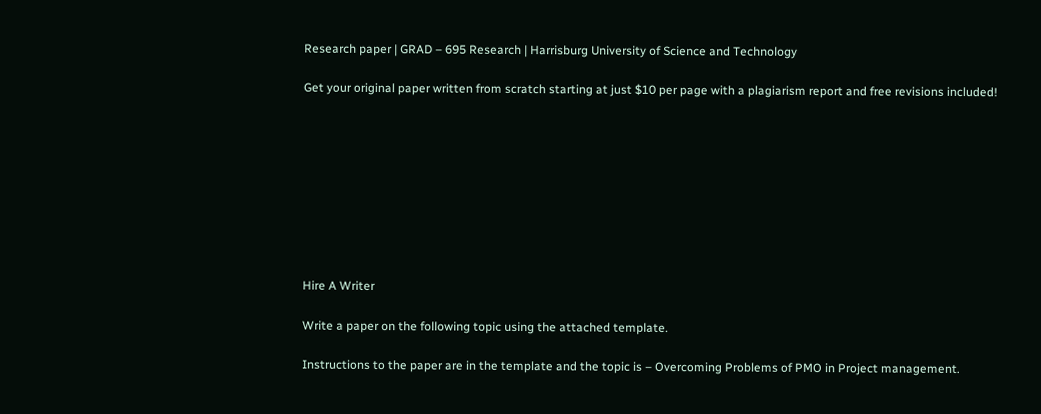Research paper | GRAD – 695 Research | Harrisburg University of Science and Technology

Get your original paper written from scratch starting at just $10 per page with a plagiarism report and free revisions included!









Hire A Writer

Write a paper on the following topic using the attached template.

Instructions to the paper are in the template and the topic is – Overcoming Problems of PMO in Project management.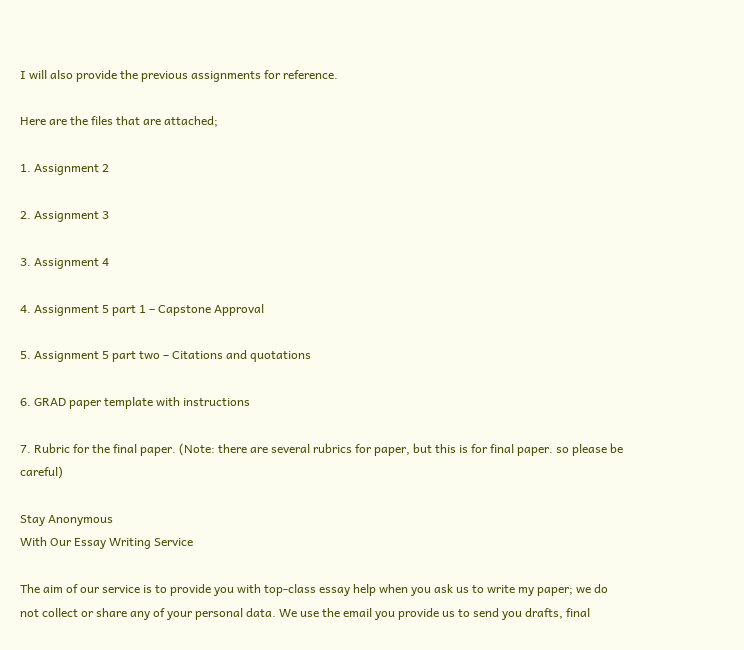I will also provide the previous assignments for reference.

Here are the files that are attached;

1. Assignment 2

2. Assignment 3

3. Assignment 4

4. Assignment 5 part 1 – Capstone Approval

5. Assignment 5 part two – Citations and quotations

6. GRAD paper template with instructions

7. Rubric for the final paper. (Note: there are several rubrics for paper, but this is for final paper. so please be careful)

Stay Anonymous
With Our Essay Writing Service

The aim of our service is to provide you with top-class essay help when you ask us to write my paper; we do not collect or share any of your personal data. We use the email you provide us to send you drafts, final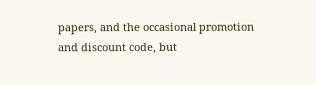papers, and the occasional promotion and discount code, but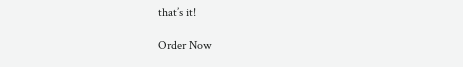that’s it!

Order Now